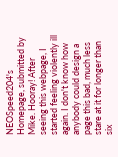NEOSpeed204's Homepage, submitted by Mike. Hooray! After seeing this webpage, I started feeling violently ill again. I don't know how anybody could design a page this bad, much less stare at it for longer than six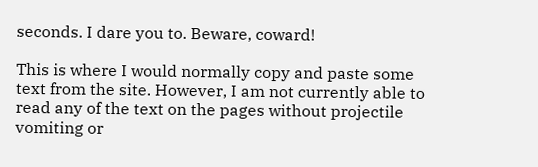seconds. I dare you to. Beware, coward!

This is where I would normally copy and paste some text from the site. However, I am not currently able to read any of the text on the pages without projectile vomiting or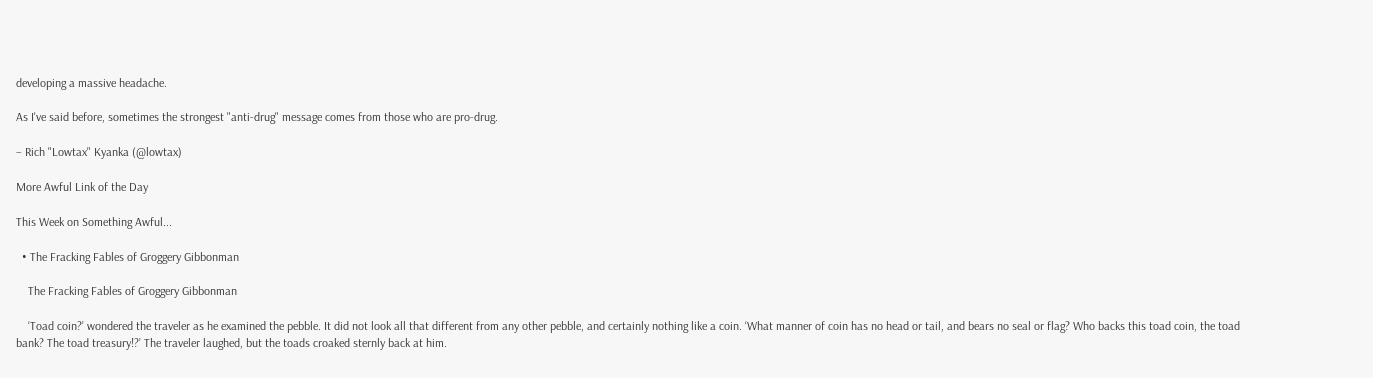developing a massive headache.

As I've said before, sometimes the strongest "anti-drug" message comes from those who are pro-drug.

– Rich "Lowtax" Kyanka (@lowtax)

More Awful Link of the Day

This Week on Something Awful...

  • The Fracking Fables of Groggery Gibbonman

    The Fracking Fables of Groggery Gibbonman

    ‘Toad coin?’ wondered the traveler as he examined the pebble. It did not look all that different from any other pebble, and certainly nothing like a coin. ‘What manner of coin has no head or tail, and bears no seal or flag? Who backs this toad coin, the toad bank? The toad treasury!?’ The traveler laughed, but the toads croaked sternly back at him.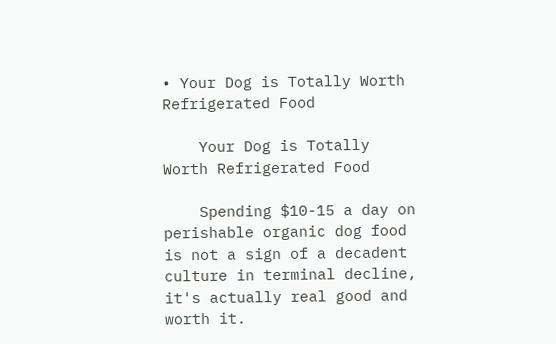• Your Dog is Totally Worth Refrigerated Food

    Your Dog is Totally Worth Refrigerated Food

    Spending $10-15 a day on perishable organic dog food is not a sign of a decadent culture in terminal decline, it's actually real good and worth it.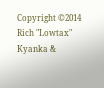Copyright ©2014 Rich "Lowtax" Kyanka &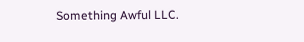Something Awful LLC.